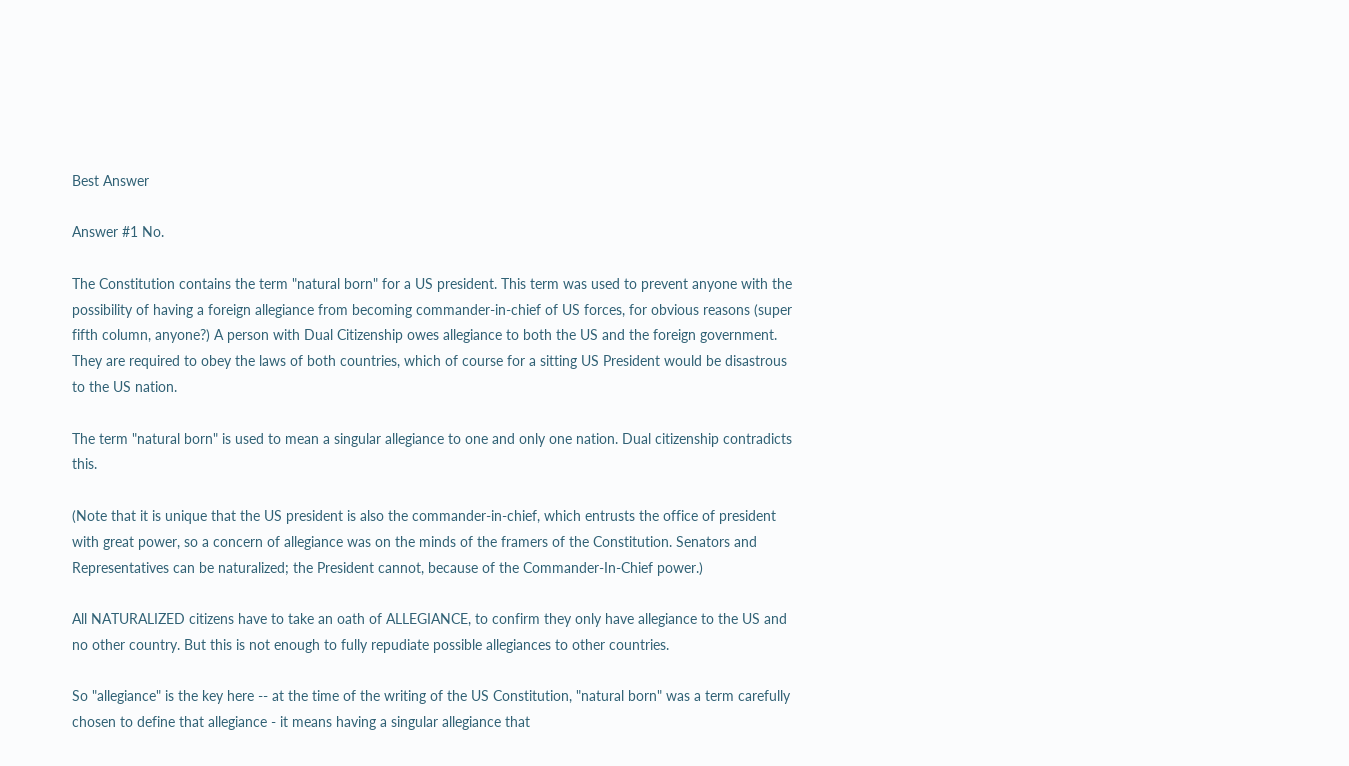Best Answer

Answer #1 No.

The Constitution contains the term "natural born" for a US president. This term was used to prevent anyone with the possibility of having a foreign allegiance from becoming commander-in-chief of US forces, for obvious reasons (super fifth column, anyone?) A person with Dual Citizenship owes allegiance to both the US and the foreign government. They are required to obey the laws of both countries, which of course for a sitting US President would be disastrous to the US nation.

The term "natural born" is used to mean a singular allegiance to one and only one nation. Dual citizenship contradicts this.

(Note that it is unique that the US president is also the commander-in-chief, which entrusts the office of president with great power, so a concern of allegiance was on the minds of the framers of the Constitution. Senators and Representatives can be naturalized; the President cannot, because of the Commander-In-Chief power.)

All NATURALIZED citizens have to take an oath of ALLEGIANCE, to confirm they only have allegiance to the US and no other country. But this is not enough to fully repudiate possible allegiances to other countries.

So "allegiance" is the key here -- at the time of the writing of the US Constitution, "natural born" was a term carefully chosen to define that allegiance - it means having a singular allegiance that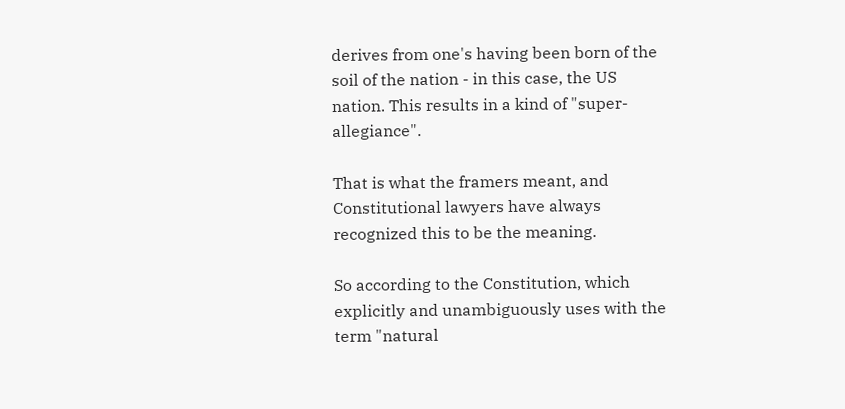derives from one's having been born of the soil of the nation - in this case, the US nation. This results in a kind of "super-allegiance".

That is what the framers meant, and Constitutional lawyers have always recognized this to be the meaning.

So according to the Constitution, which explicitly and unambiguously uses with the term "natural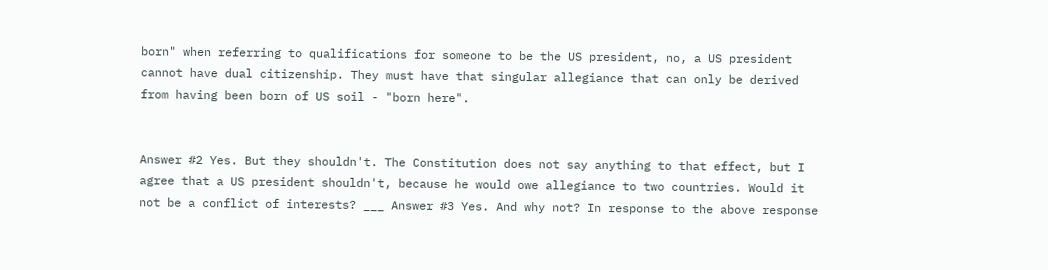born" when referring to qualifications for someone to be the US president, no, a US president cannot have dual citizenship. They must have that singular allegiance that can only be derived from having been born of US soil - "born here".


Answer #2 Yes. But they shouldn't. The Constitution does not say anything to that effect, but I agree that a US president shouldn't, because he would owe allegiance to two countries. Would it not be a conflict of interests? ___ Answer #3 Yes. And why not? In response to the above response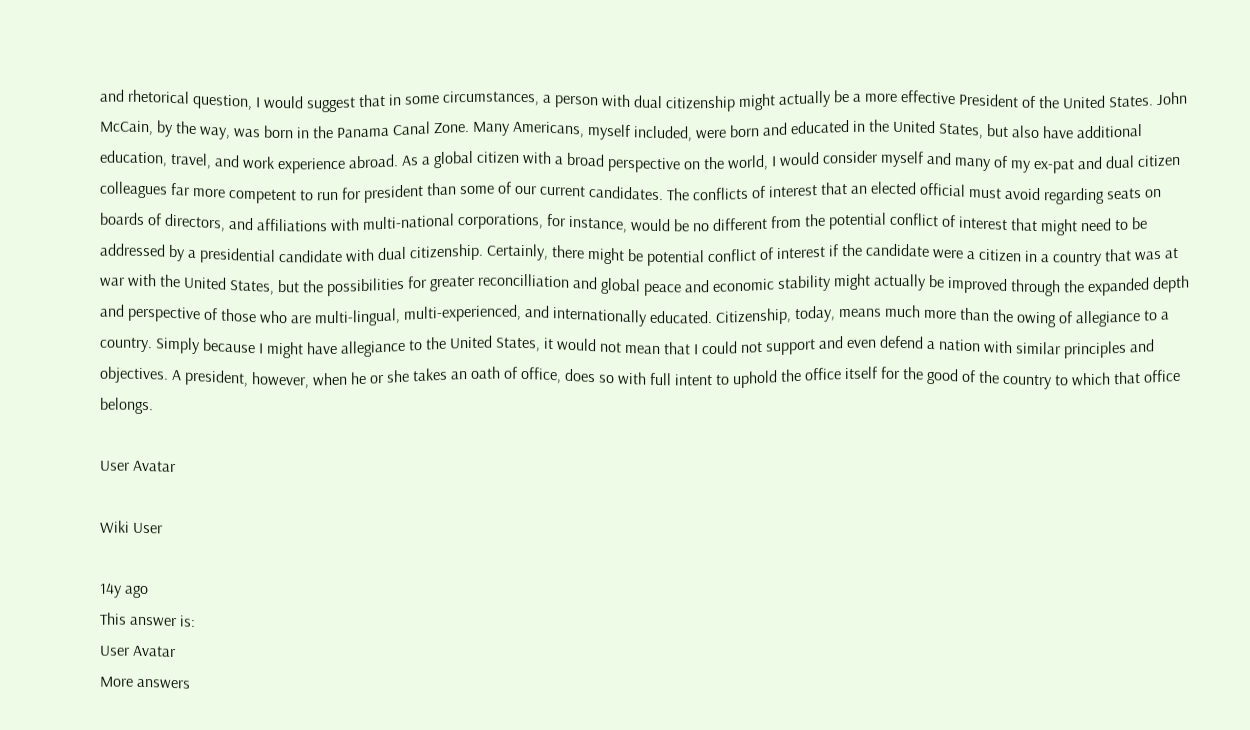and rhetorical question, I would suggest that in some circumstances, a person with dual citizenship might actually be a more effective President of the United States. John McCain, by the way, was born in the Panama Canal Zone. Many Americans, myself included, were born and educated in the United States, but also have additional education, travel, and work experience abroad. As a global citizen with a broad perspective on the world, I would consider myself and many of my ex-pat and dual citizen colleagues far more competent to run for president than some of our current candidates. The conflicts of interest that an elected official must avoid regarding seats on boards of directors, and affiliations with multi-national corporations, for instance, would be no different from the potential conflict of interest that might need to be addressed by a presidential candidate with dual citizenship. Certainly, there might be potential conflict of interest if the candidate were a citizen in a country that was at war with the United States, but the possibilities for greater reconcilliation and global peace and economic stability might actually be improved through the expanded depth and perspective of those who are multi-lingual, multi-experienced, and internationally educated. Citizenship, today, means much more than the owing of allegiance to a country. Simply because I might have allegiance to the United States, it would not mean that I could not support and even defend a nation with similar principles and objectives. A president, however, when he or she takes an oath of office, does so with full intent to uphold the office itself for the good of the country to which that office belongs.

User Avatar

Wiki User

14y ago
This answer is:
User Avatar
More answers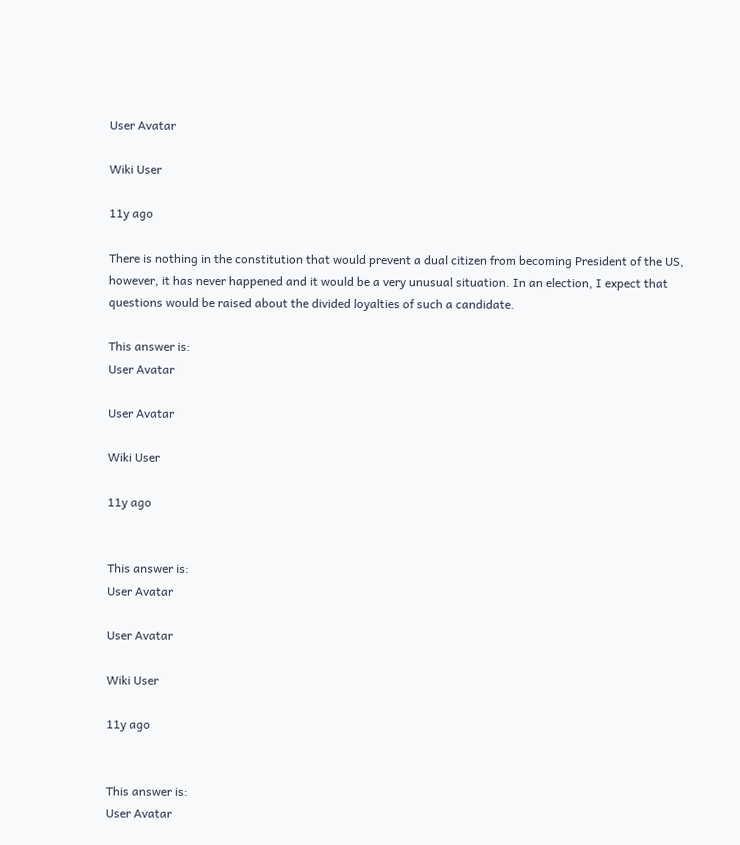User Avatar

Wiki User

11y ago

There is nothing in the constitution that would prevent a dual citizen from becoming President of the US, however, it has never happened and it would be a very unusual situation. In an election, I expect that questions would be raised about the divided loyalties of such a candidate.

This answer is:
User Avatar

User Avatar

Wiki User

11y ago


This answer is:
User Avatar

User Avatar

Wiki User

11y ago


This answer is:
User Avatar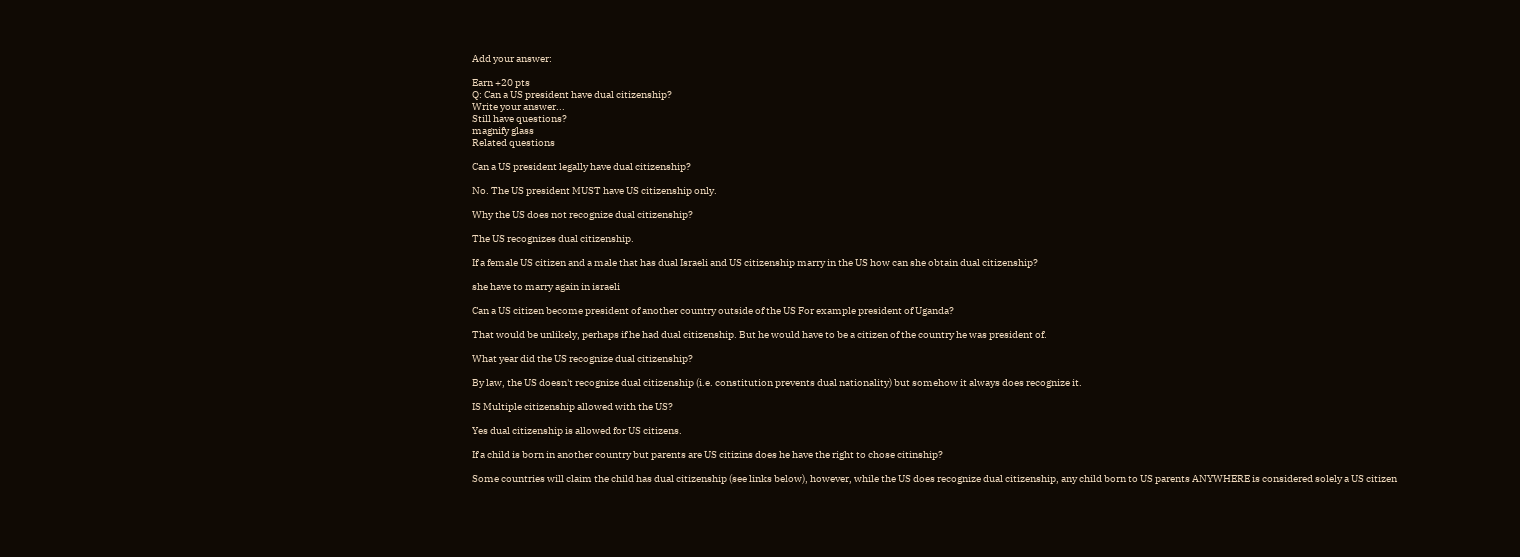Add your answer:

Earn +20 pts
Q: Can a US president have dual citizenship?
Write your answer...
Still have questions?
magnify glass
Related questions

Can a US president legally have dual citizenship?

No. The US president MUST have US citizenship only.

Why the US does not recognize dual citizenship?

The US recognizes dual citizenship.

If a female US citizen and a male that has dual Israeli and US citizenship marry in the US how can she obtain dual citizenship?

she have to marry again in israeli

Can a US citizen become president of another country outside of the US For example president of Uganda?

That would be unlikely, perhaps if he had dual citizenship. But he would have to be a citizen of the country he was president of.

What year did the US recognize dual citizenship?

By law, the US doesn't recognize dual citizenship (i.e. constitution prevents dual nationality) but somehow it always does recognize it.

IS Multiple citizenship allowed with the US?

Yes dual citizenship is allowed for US citizens.

If a child is born in another country but parents are US citizins does he have the right to chose citinship?

Some countries will claim the child has dual citizenship (see links below), however, while the US does recognize dual citizenship, any child born to US parents ANYWHERE is considered solely a US citizen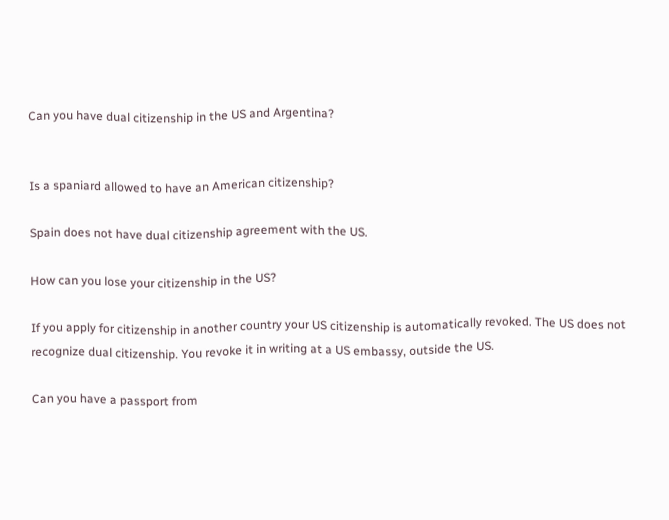Can you have dual citizenship in the US and Argentina?


Is a spaniard allowed to have an American citizenship?

Spain does not have dual citizenship agreement with the US.

How can you lose your citizenship in the US?

If you apply for citizenship in another country your US citizenship is automatically revoked. The US does not recognize dual citizenship. You revoke it in writing at a US embassy, outside the US.

Can you have a passport from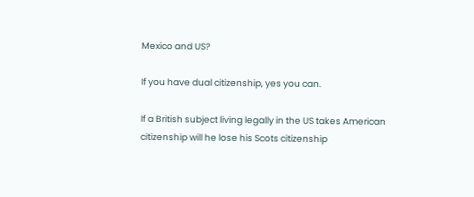Mexico and US?

If you have dual citizenship, yes you can.

If a British subject living legally in the US takes American citizenship will he lose his Scots citizenship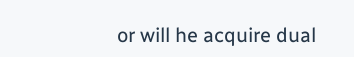or will he acquire dual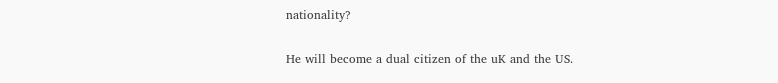nationality?

He will become a dual citizen of the uK and the US.